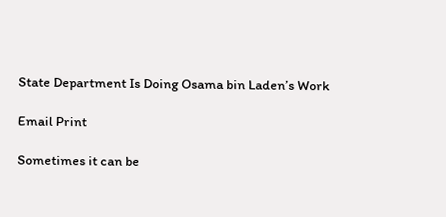State Department Is Doing Osama bin Laden’s Work

Email Print

Sometimes it can be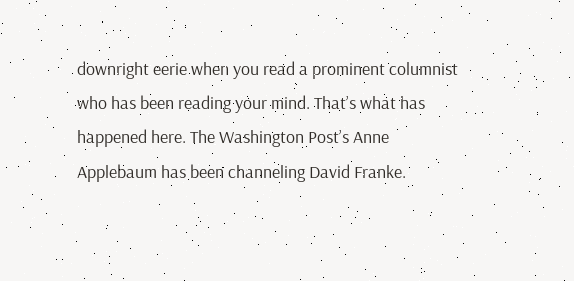downright eerie when you read a prominent columnist who has been reading your mind. That’s what has happened here. The Washington Post’s Anne Applebaum has been channeling David Franke.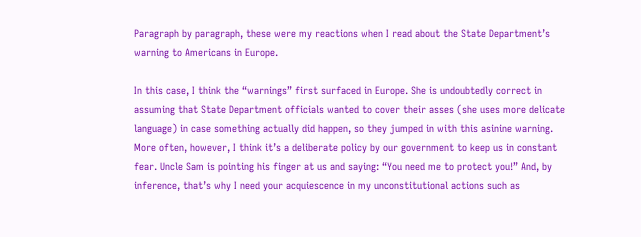Paragraph by paragraph, these were my reactions when I read about the State Department’s warning to Americans in Europe.

In this case, I think the “warnings” first surfaced in Europe. She is undoubtedly correct in assuming that State Department officials wanted to cover their asses (she uses more delicate language) in case something actually did happen, so they jumped in with this asinine warning. More often, however, I think it’s a deliberate policy by our government to keep us in constant fear. Uncle Sam is pointing his finger at us and saying: “You need me to protect you!” And, by inference, that’s why I need your acquiescence in my unconstitutional actions such as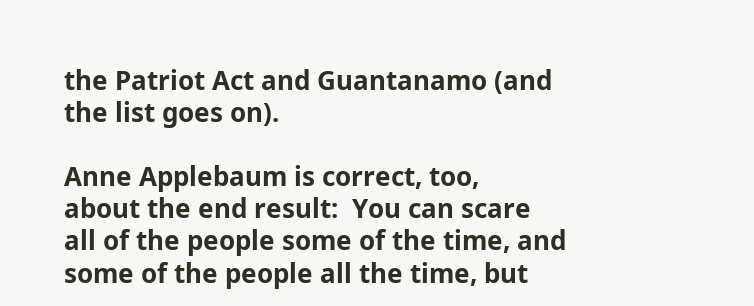the Patriot Act and Guantanamo (and the list goes on).

Anne Applebaum is correct, too,  about the end result:  You can scare all of the people some of the time, and some of the people all the time, but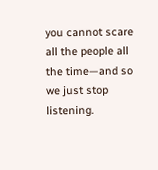you cannot scare all the people all the time—and so we just stop listening.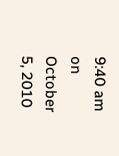9:40 am on October 5, 2010